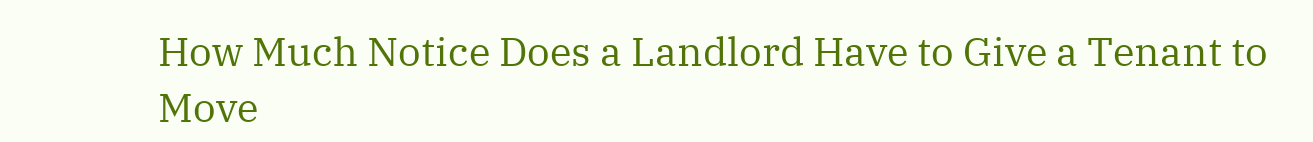How Much Notice Does a Landlord Have to Give a Tenant to Move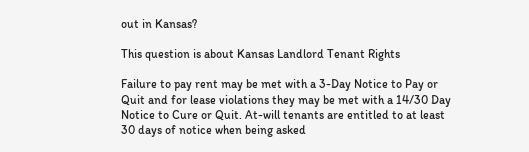out in Kansas?

This question is about Kansas Landlord Tenant Rights

Failure to pay rent may be met with a 3-Day Notice to Pay or Quit and for lease violations they may be met with a 14/30 Day Notice to Cure or Quit. At-will tenants are entitled to at least 30 days of notice when being asked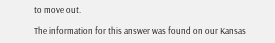to move out.

The information for this answer was found on our Kansas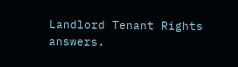Landlord Tenant Rights answers.